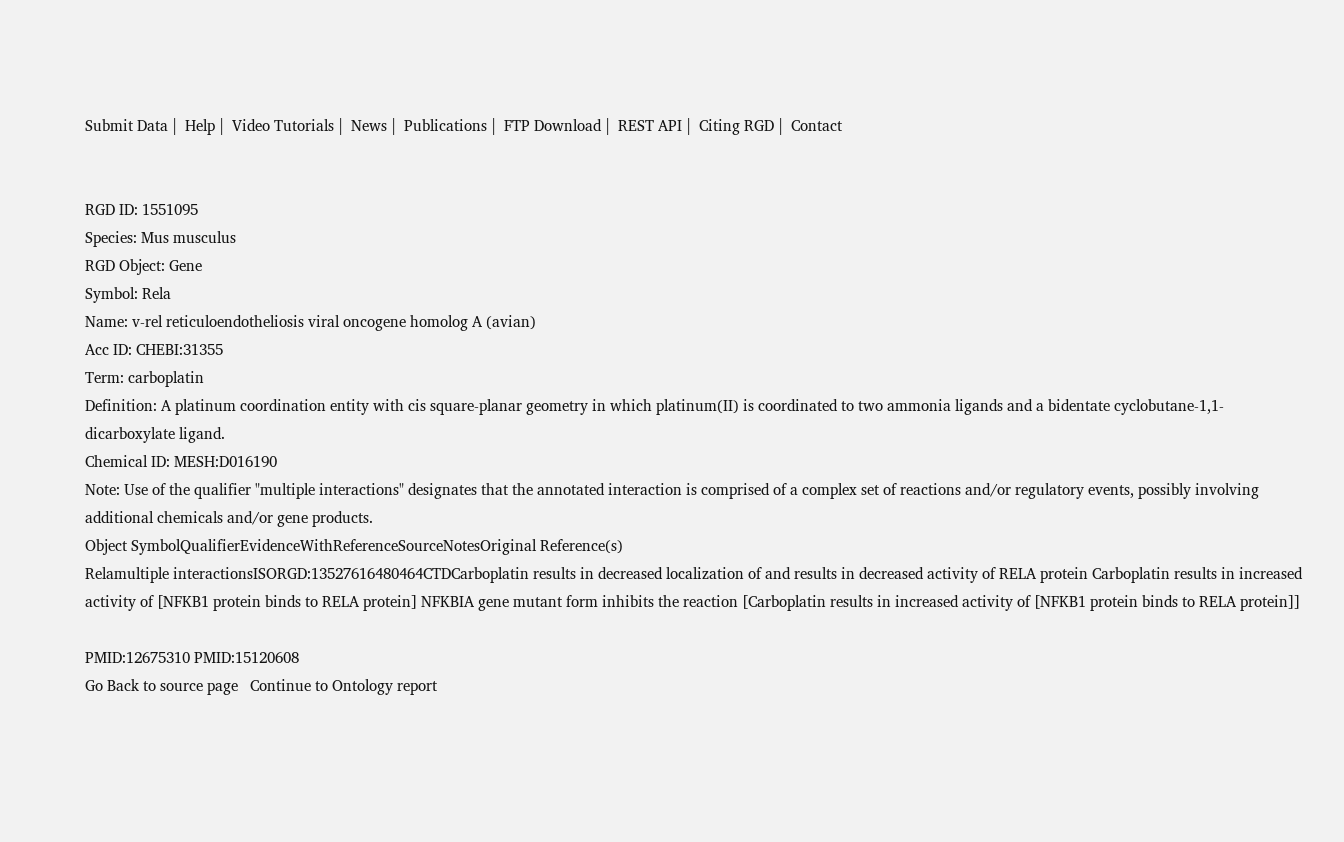Submit Data |  Help |  Video Tutorials |  News |  Publications |  FTP Download |  REST API |  Citing RGD |  Contact


RGD ID: 1551095
Species: Mus musculus
RGD Object: Gene
Symbol: Rela
Name: v-rel reticuloendotheliosis viral oncogene homolog A (avian)
Acc ID: CHEBI:31355
Term: carboplatin
Definition: A platinum coordination entity with cis square-planar geometry in which platinum(II) is coordinated to two ammonia ligands and a bidentate cyclobutane-1,1-dicarboxylate ligand.
Chemical ID: MESH:D016190
Note: Use of the qualifier "multiple interactions" designates that the annotated interaction is comprised of a complex set of reactions and/or regulatory events, possibly involving additional chemicals and/or gene products.
Object SymbolQualifierEvidenceWithReferenceSourceNotesOriginal Reference(s)
Relamultiple interactionsISORGD:13527616480464CTDCarboplatin results in decreased localization of and results in decreased activity of RELA protein Carboplatin results in increased activity of [NFKB1 protein binds to RELA protein] NFKBIA gene mutant form inhibits the reaction [Carboplatin results in increased activity of [NFKB1 protein binds to RELA protein]]

PMID:12675310 PMID:15120608
Go Back to source page   Continue to Ontology report